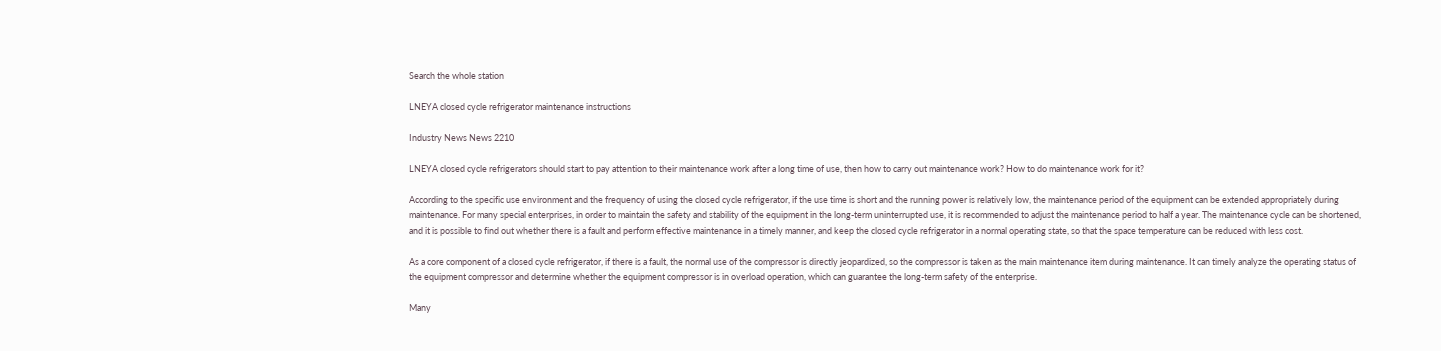Search the whole station

LNEYA closed cycle refrigerator maintenance instructions

Industry News News 2210

LNEYA closed cycle refrigerators should start to pay attention to their maintenance work after a long time of use, then how to carry out maintenance work? How to do maintenance work for it?

According to the specific use environment and the frequency of using the closed cycle refrigerator, if the use time is short and the running power is relatively low, the maintenance period of the equipment can be extended appropriately during maintenance. For many special enterprises, in order to maintain the safety and stability of the equipment in the long-term uninterrupted use, it is recommended to adjust the maintenance period to half a year. The maintenance cycle can be shortened, and it is possible to find out whether there is a fault and perform effective maintenance in a timely manner, and keep the closed cycle refrigerator in a normal operating state, so that the space temperature can be reduced with less cost.

As a core component of a closed cycle refrigerator, if there is a fault, the normal use of the compressor is directly jeopardized, so the compressor is taken as the main maintenance item during maintenance. It can timely analyze the operating status of the equipment compressor and determine whether the equipment compressor is in overload operation, which can guarantee the long-term safety of the enterprise.

Many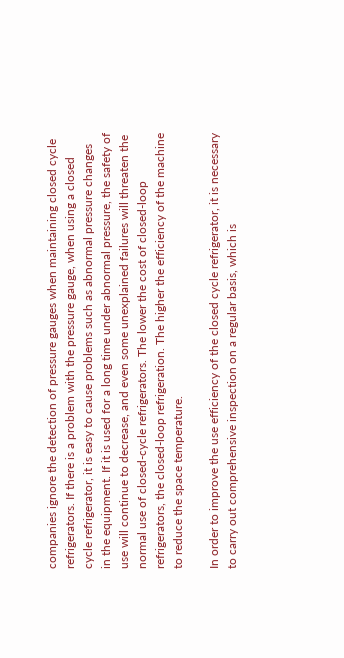companies ignore the detection of pressure gauges when maintaining closed cycle refrigerators. If there is a problem with the pressure gauge, when using a closed cycle refrigerator, it is easy to cause problems such as abnormal pressure changes in the equipment. If it is used for a long time under abnormal pressure, the safety of use will continue to decrease, and even some unexplained failures will threaten the normal use of closed-cycle refrigerators. The lower the cost of closed-loop refrigerators, the closed-loop refrigeration. The higher the efficiency of the machine to reduce the space temperature.

In order to improve the use efficiency of the closed cycle refrigerator, it is necessary to carry out comprehensive inspection on a regular basis, which is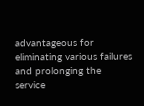advantageous for eliminating various failures and prolonging the service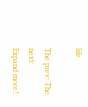life.

The prev: The next:
Expand more!